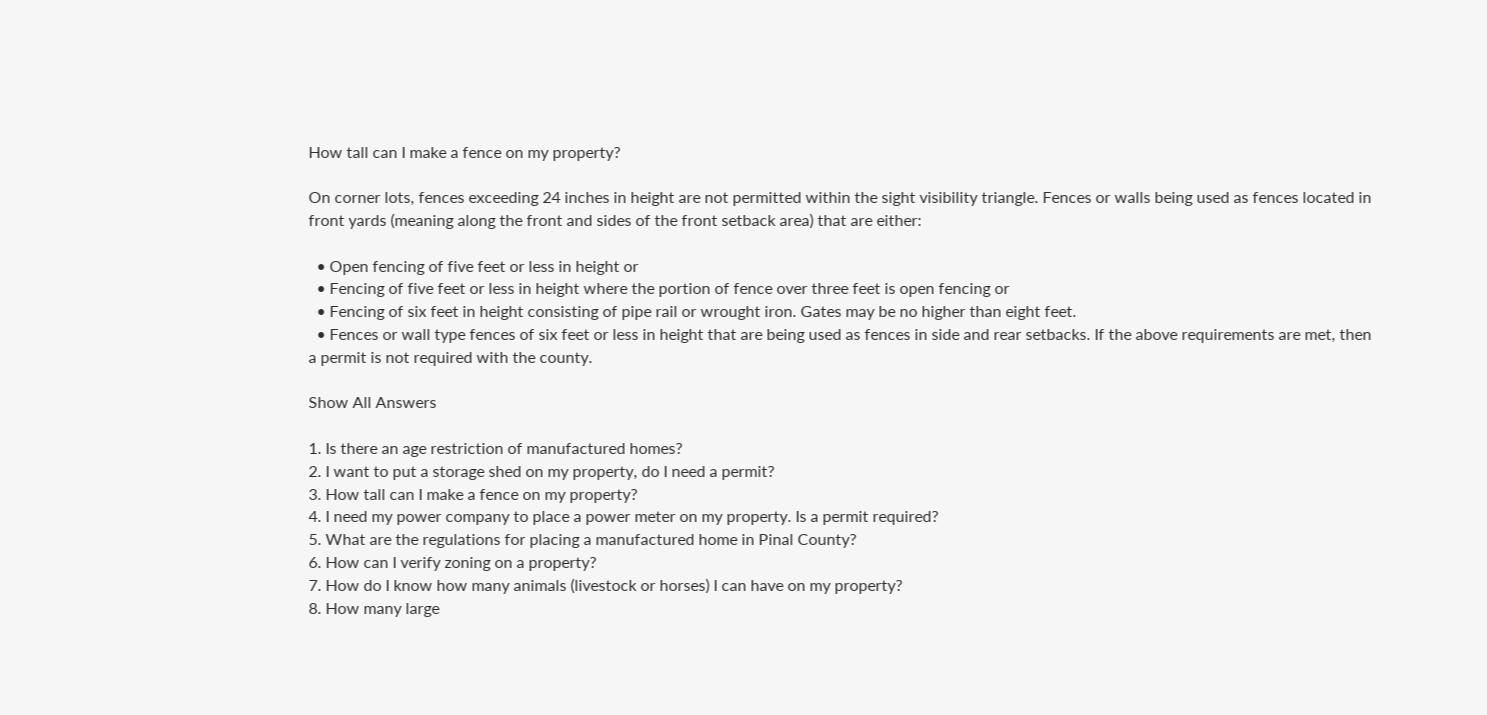How tall can I make a fence on my property?

On corner lots, fences exceeding 24 inches in height are not permitted within the sight visibility triangle. Fences or walls being used as fences located in front yards (meaning along the front and sides of the front setback area) that are either:

  • Open fencing of five feet or less in height or
  • Fencing of five feet or less in height where the portion of fence over three feet is open fencing or
  • Fencing of six feet in height consisting of pipe rail or wrought iron. Gates may be no higher than eight feet.
  • Fences or wall type fences of six feet or less in height that are being used as fences in side and rear setbacks. If the above requirements are met, then a permit is not required with the county.

Show All Answers

1. Is there an age restriction of manufactured homes?
2. I want to put a storage shed on my property, do I need a permit?
3. How tall can I make a fence on my property?
4. I need my power company to place a power meter on my property. Is a permit required?
5. What are the regulations for placing a manufactured home in Pinal County?
6. How can I verify zoning on a property?
7. How do I know how many animals (livestock or horses) I can have on my property?
8. How many large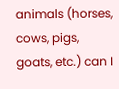animals (horses, cows, pigs, goats, etc.) can I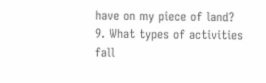have on my piece of land?
9. What types of activities fall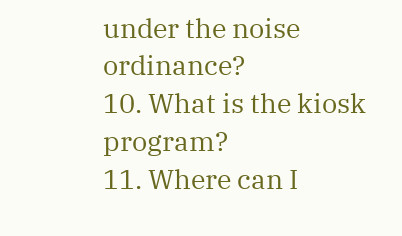under the noise ordinance?
10. What is the kiosk program?
11. Where can I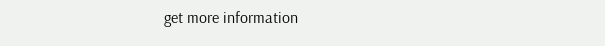get more information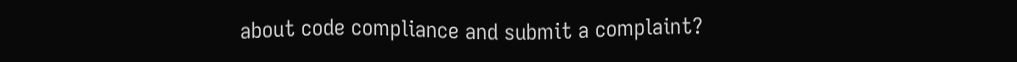about code compliance and submit a complaint?